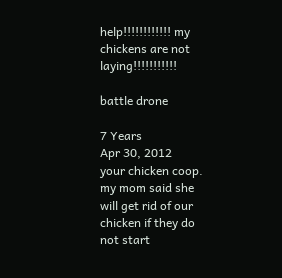help!!!!!!!!!!!! my chickens are not laying!!!!!!!!!!!

battle drone

7 Years
Apr 30, 2012
your chicken coop.
my mom said she will get rid of our chicken if they do not start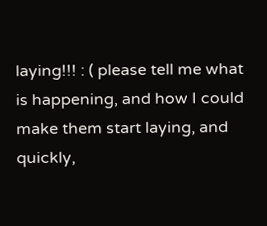laying!!! : ( please tell me what is happening, and how I could make them start laying, and quickly,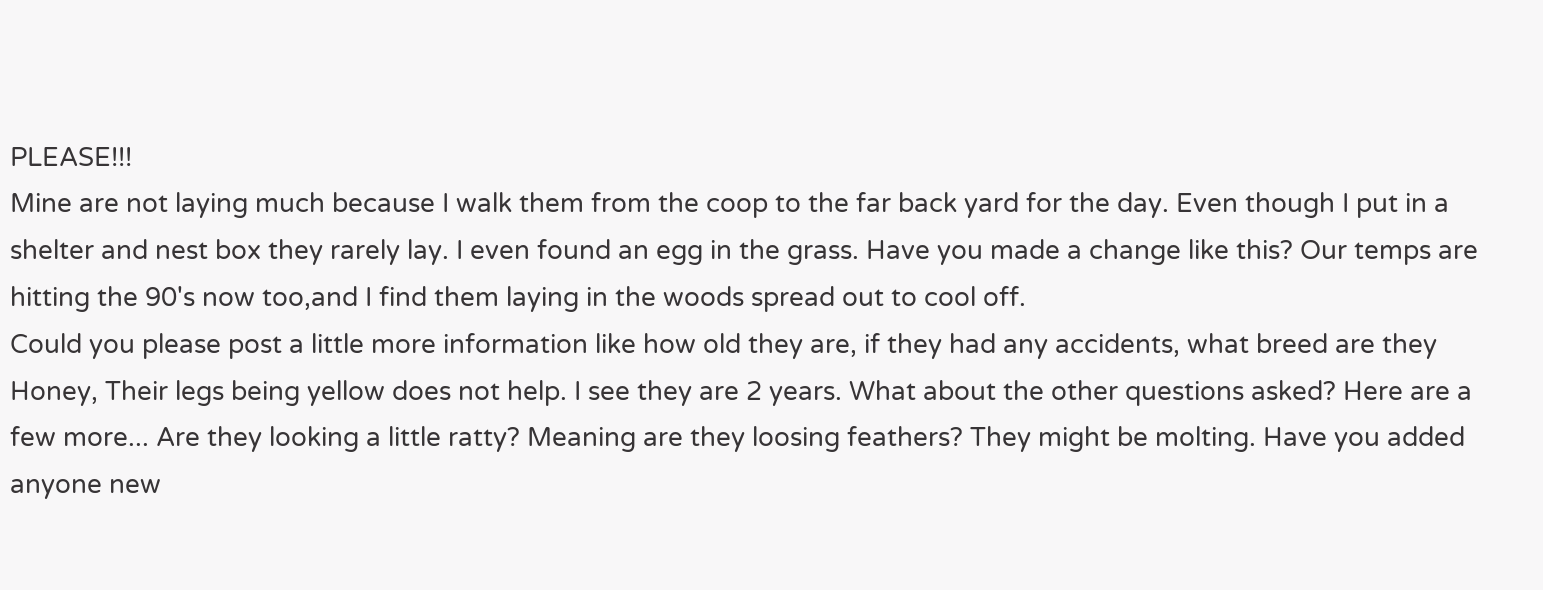PLEASE!!!
Mine are not laying much because I walk them from the coop to the far back yard for the day. Even though I put in a shelter and nest box they rarely lay. I even found an egg in the grass. Have you made a change like this? Our temps are hitting the 90's now too,and I find them laying in the woods spread out to cool off.
Could you please post a little more information like how old they are, if they had any accidents, what breed are they
Honey, Their legs being yellow does not help. I see they are 2 years. What about the other questions asked? Here are a few more... Are they looking a little ratty? Meaning are they loosing feathers? They might be molting. Have you added anyone new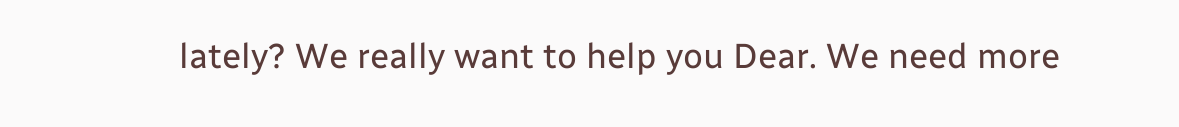lately? We really want to help you Dear. We need more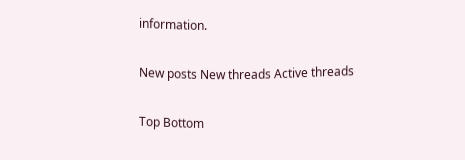information.

New posts New threads Active threads

Top Bottom